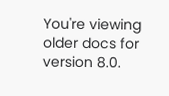You're viewing older docs for version 8.0.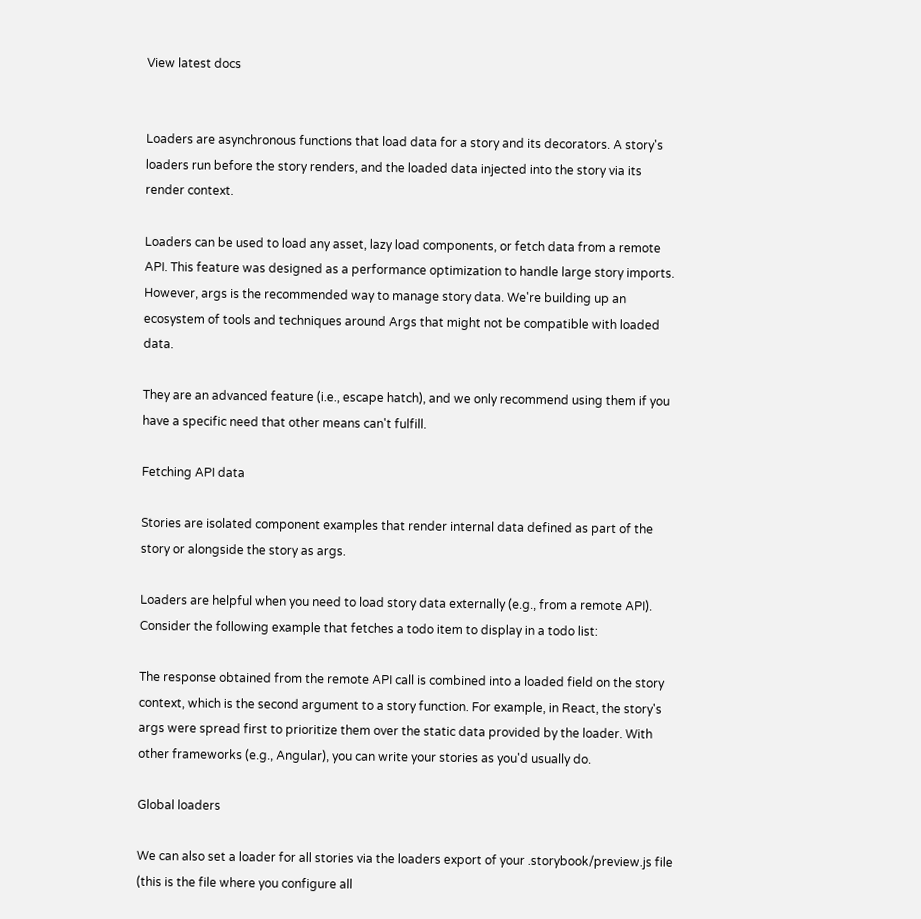View latest docs


Loaders are asynchronous functions that load data for a story and its decorators. A story's loaders run before the story renders, and the loaded data injected into the story via its render context.

Loaders can be used to load any asset, lazy load components, or fetch data from a remote API. This feature was designed as a performance optimization to handle large story imports. However, args is the recommended way to manage story data. We're building up an ecosystem of tools and techniques around Args that might not be compatible with loaded data.

They are an advanced feature (i.e., escape hatch), and we only recommend using them if you have a specific need that other means can't fulfill.

Fetching API data

Stories are isolated component examples that render internal data defined as part of the story or alongside the story as args.

Loaders are helpful when you need to load story data externally (e.g., from a remote API). Consider the following example that fetches a todo item to display in a todo list:

The response obtained from the remote API call is combined into a loaded field on the story context, which is the second argument to a story function. For example, in React, the story's args were spread first to prioritize them over the static data provided by the loader. With other frameworks (e.g., Angular), you can write your stories as you'd usually do.

Global loaders

We can also set a loader for all stories via the loaders export of your .storybook/preview.js file (this is the file where you configure all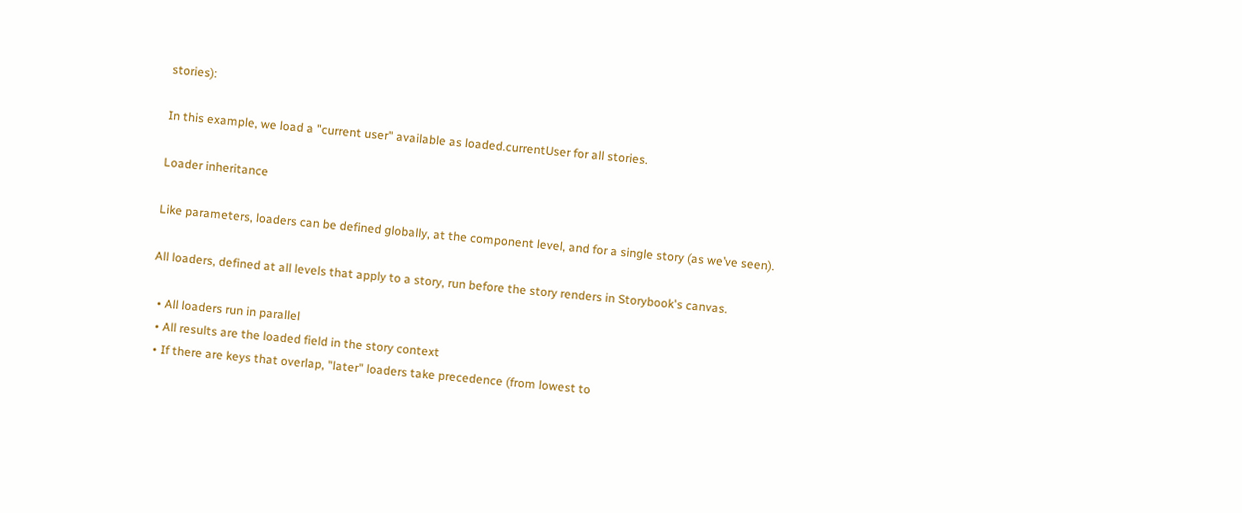stories):

In this example, we load a "current user" available as loaded.currentUser for all stories.

Loader inheritance

Like parameters, loaders can be defined globally, at the component level, and for a single story (as we’ve seen).

All loaders, defined at all levels that apply to a story, run before the story renders in Storybook's canvas.

  • All loaders run in parallel
  • All results are the loaded field in the story context
  • If there are keys that overlap, "later" loaders take precedence (from lowest to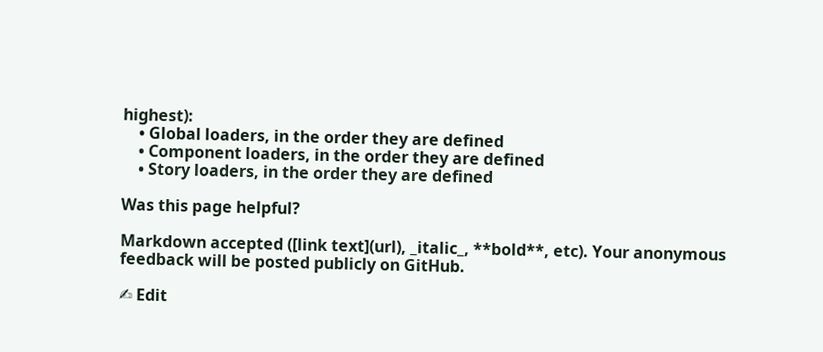highest):
    • Global loaders, in the order they are defined
    • Component loaders, in the order they are defined
    • Story loaders, in the order they are defined

Was this page helpful?

Markdown accepted ([link text](url), _italic_, **bold**, etc). Your anonymous feedback will be posted publicly on GitHub.

✍ Edit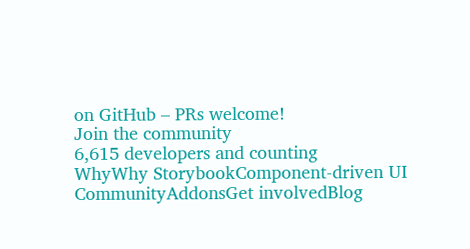on GitHub – PRs welcome!
Join the community
6,615 developers and counting
WhyWhy StorybookComponent-driven UI
CommunityAddonsGet involvedBlog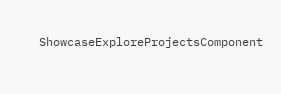ShowcaseExploreProjectsComponent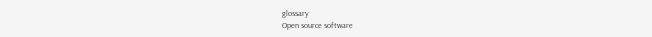glossary
Open source software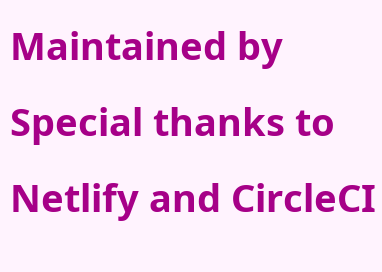Maintained by
Special thanks to Netlify and CircleCI